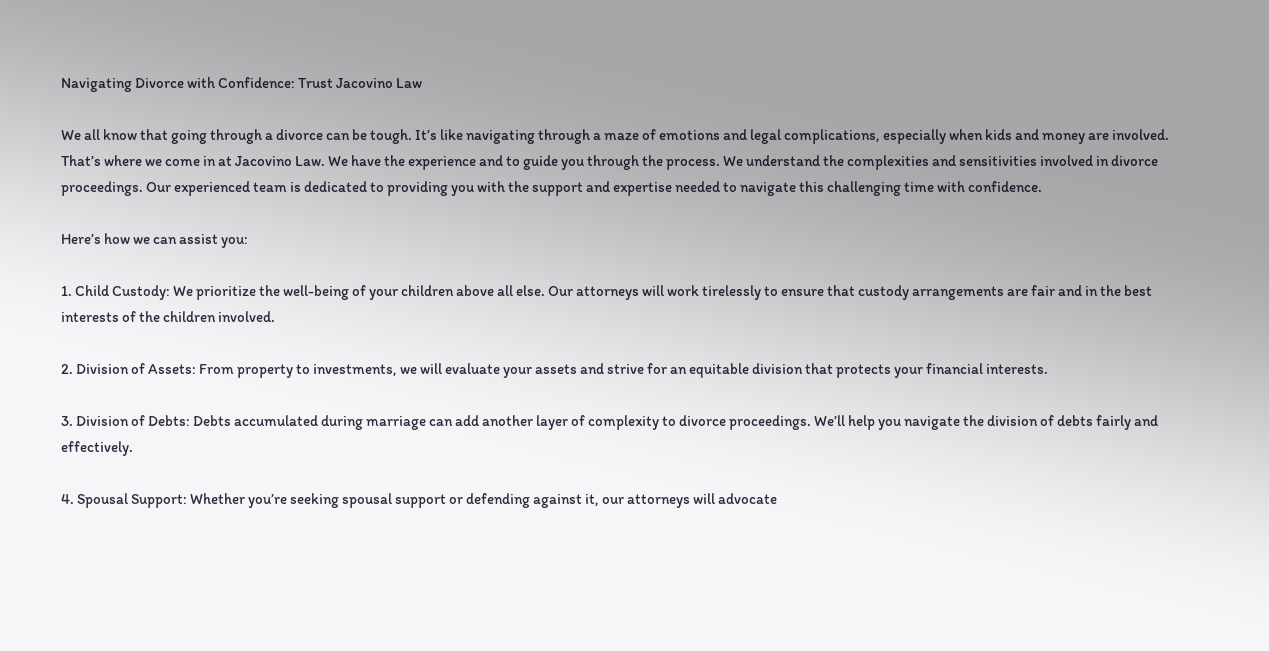Navigating Divorce with Confidence: Trust Jacovino Law

We all know that going through a divorce can be tough. It’s like navigating through a maze of emotions and legal complications, especially when kids and money are involved. That’s where we come in at Jacovino Law. We have the experience and to guide you through the process. We understand the complexities and sensitivities involved in divorce proceedings. Our experienced team is dedicated to providing you with the support and expertise needed to navigate this challenging time with confidence.

Here’s how we can assist you:

1. Child Custody: We prioritize the well-being of your children above all else. Our attorneys will work tirelessly to ensure that custody arrangements are fair and in the best interests of the children involved.

2. Division of Assets: From property to investments, we will evaluate your assets and strive for an equitable division that protects your financial interests.

3. Division of Debts: Debts accumulated during marriage can add another layer of complexity to divorce proceedings. We’ll help you navigate the division of debts fairly and effectively.

4. Spousal Support: Whether you’re seeking spousal support or defending against it, our attorneys will advocate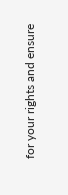for your rights and ensure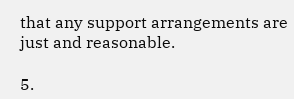that any support arrangements are just and reasonable.

5.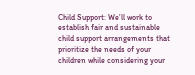Child Support: We’ll work to establish fair and sustainable child support arrangements that prioritize the needs of your children while considering your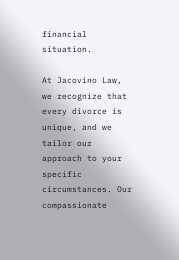financial situation.

At Jacovino Law, we recognize that every divorce is unique, and we tailor our approach to your specific circumstances. Our compassionate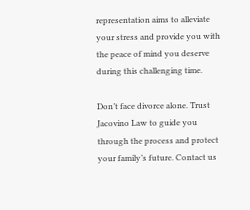representation aims to alleviate your stress and provide you with the peace of mind you deserve during this challenging time.

Don’t face divorce alone. Trust Jacovino Law to guide you through the process and protect your family’s future. Contact us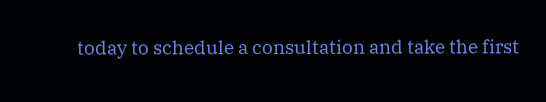today to schedule a consultation and take the first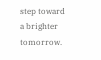step toward a brighter tomorrow.